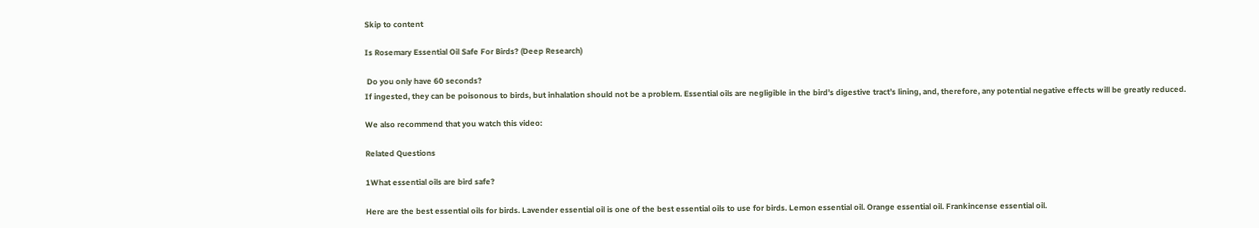Skip to content

Is Rosemary Essential Oil Safe For Birds? (Deep Research)

 Do you only have 60 seconds?
If ingested, they can be poisonous to birds, but inhalation should not be a problem. Essential oils are negligible in the bird’s digestive tract’s lining, and, therefore, any potential negative effects will be greatly reduced.

We also recommend that you watch this video:

Related Questions

1What essential oils are bird safe?

Here are the best essential oils for birds. Lavender essential oil is one of the best essential oils to use for birds. Lemon essential oil. Orange essential oil. Frankincense essential oil.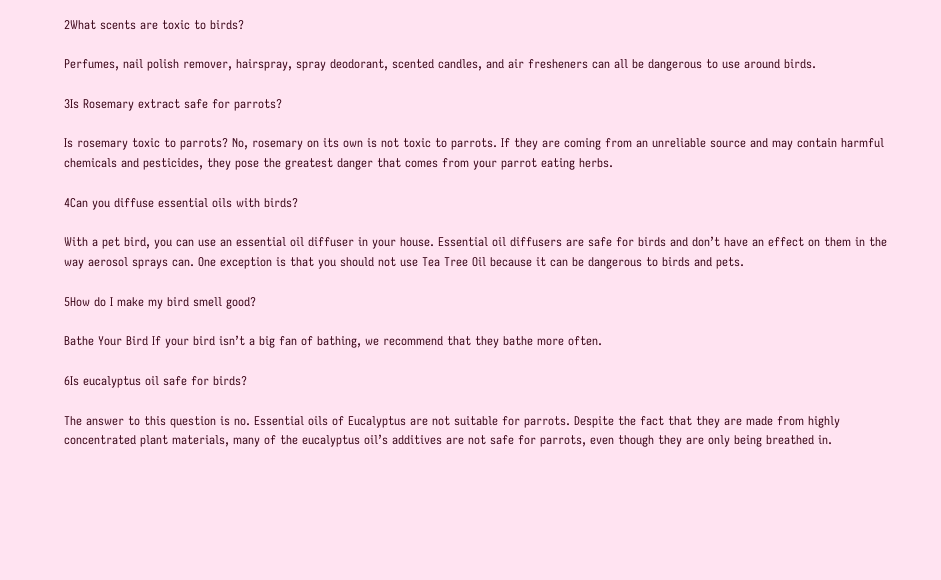2What scents are toxic to birds?

Perfumes, nail polish remover, hairspray, spray deodorant, scented candles, and air fresheners can all be dangerous to use around birds.

3Is Rosemary extract safe for parrots?

Is rosemary toxic to parrots? No, rosemary on its own is not toxic to parrots. If they are coming from an unreliable source and may contain harmful chemicals and pesticides, they pose the greatest danger that comes from your parrot eating herbs.

4Can you diffuse essential oils with birds?

With a pet bird, you can use an essential oil diffuser in your house. Essential oil diffusers are safe for birds and don’t have an effect on them in the way aerosol sprays can. One exception is that you should not use Tea Tree Oil because it can be dangerous to birds and pets.

5How do I make my bird smell good?

Bathe Your Bird If your bird isn’t a big fan of bathing, we recommend that they bathe more often.

6Is eucalyptus oil safe for birds?

The answer to this question is no. Essential oils of Eucalyptus are not suitable for parrots. Despite the fact that they are made from highly concentrated plant materials, many of the eucalyptus oil’s additives are not safe for parrots, even though they are only being breathed in.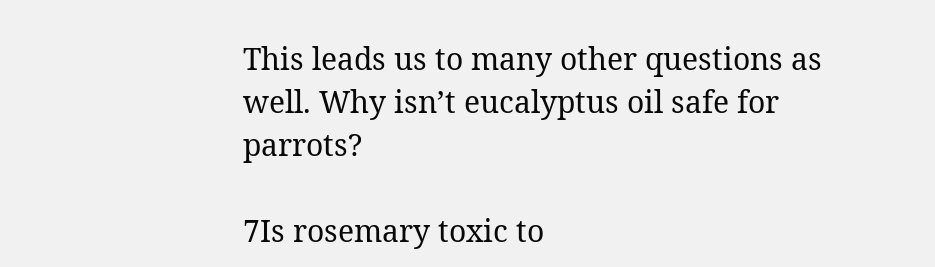This leads us to many other questions as well. Why isn’t eucalyptus oil safe for parrots?

7Is rosemary toxic to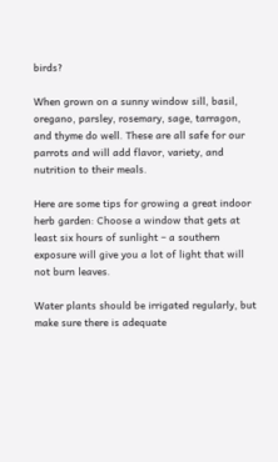birds?

When grown on a sunny window sill, basil, oregano, parsley, rosemary, sage, tarragon, and thyme do well. These are all safe for our parrots and will add flavor, variety, and nutrition to their meals.

Here are some tips for growing a great indoor herb garden: Choose a window that gets at least six hours of sunlight – a southern exposure will give you a lot of light that will not burn leaves.

Water plants should be irrigated regularly, but make sure there is adequate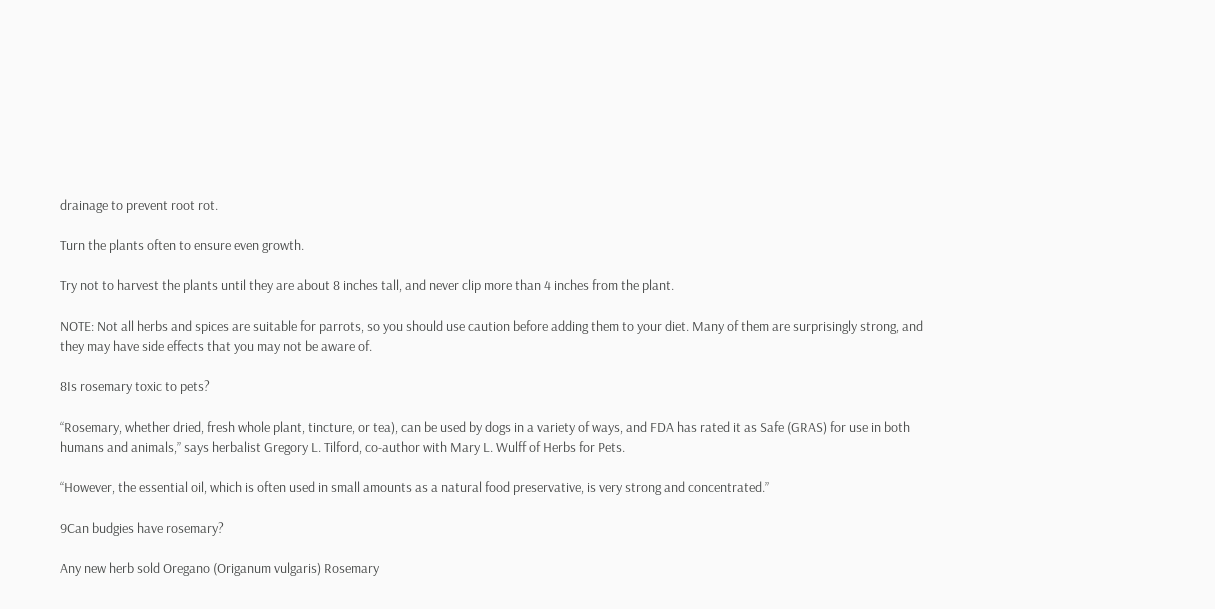drainage to prevent root rot.

Turn the plants often to ensure even growth.

Try not to harvest the plants until they are about 8 inches tall, and never clip more than 4 inches from the plant.

NOTE: Not all herbs and spices are suitable for parrots, so you should use caution before adding them to your diet. Many of them are surprisingly strong, and they may have side effects that you may not be aware of.

8Is rosemary toxic to pets?

“Rosemary, whether dried, fresh whole plant, tincture, or tea), can be used by dogs in a variety of ways, and FDA has rated it as Safe (GRAS) for use in both humans and animals,” says herbalist Gregory L. Tilford, co-author with Mary L. Wulff of Herbs for Pets.

“However, the essential oil, which is often used in small amounts as a natural food preservative, is very strong and concentrated.”

9Can budgies have rosemary?

Any new herb sold Oregano (Origanum vulgaris) Rosemary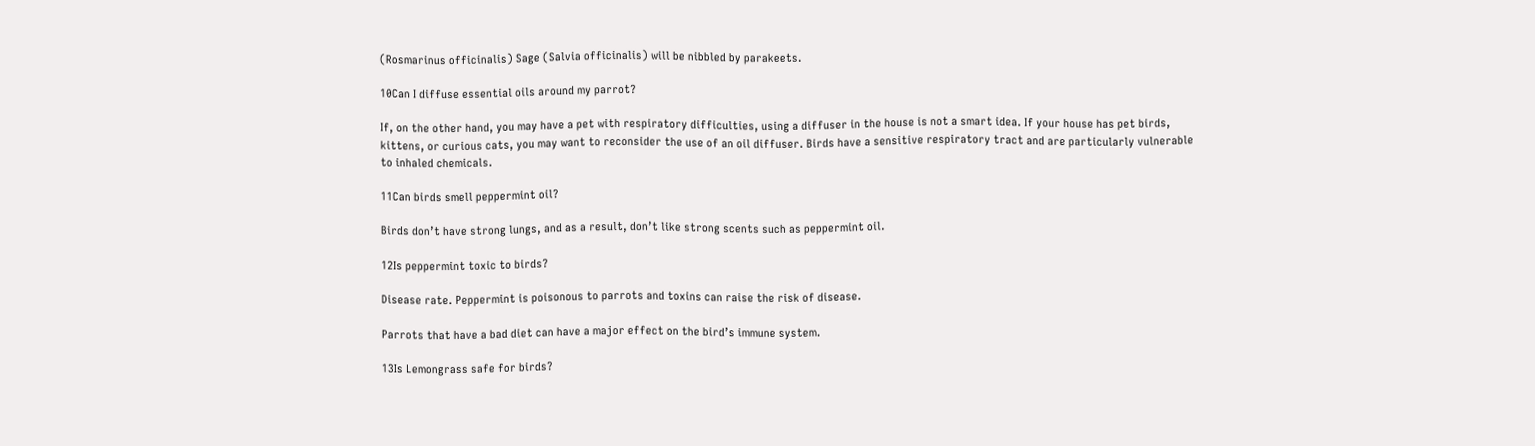(Rosmarinus officinalis) Sage (Salvia officinalis) will be nibbled by parakeets.

10Can I diffuse essential oils around my parrot?

If, on the other hand, you may have a pet with respiratory difficulties, using a diffuser in the house is not a smart idea. If your house has pet birds, kittens, or curious cats, you may want to reconsider the use of an oil diffuser. Birds have a sensitive respiratory tract and are particularly vulnerable to inhaled chemicals.

11Can birds smell peppermint oil?

Birds don’t have strong lungs, and as a result, don’t like strong scents such as peppermint oil.

12Is peppermint toxic to birds?

Disease rate. Peppermint is poisonous to parrots and toxins can raise the risk of disease.

Parrots that have a bad diet can have a major effect on the bird’s immune system.

13Is Lemongrass safe for birds?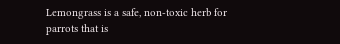Lemongrass is a safe, non-toxic herb for parrots that is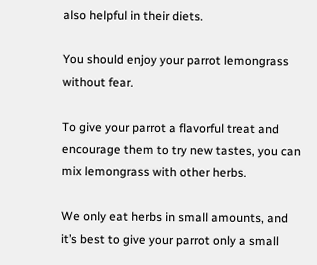also helpful in their diets.

You should enjoy your parrot lemongrass without fear.

To give your parrot a flavorful treat and encourage them to try new tastes, you can mix lemongrass with other herbs.

We only eat herbs in small amounts, and it’s best to give your parrot only a small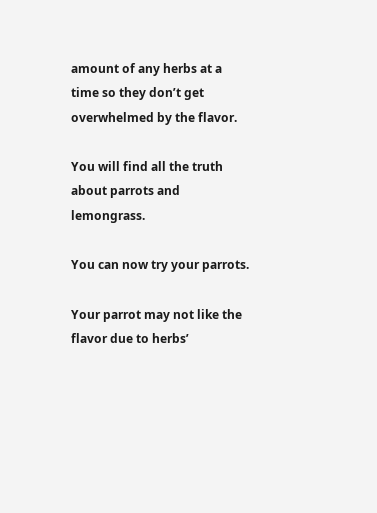amount of any herbs at a time so they don’t get overwhelmed by the flavor.

You will find all the truth about parrots and lemongrass.

You can now try your parrots.

Your parrot may not like the flavor due to herbs’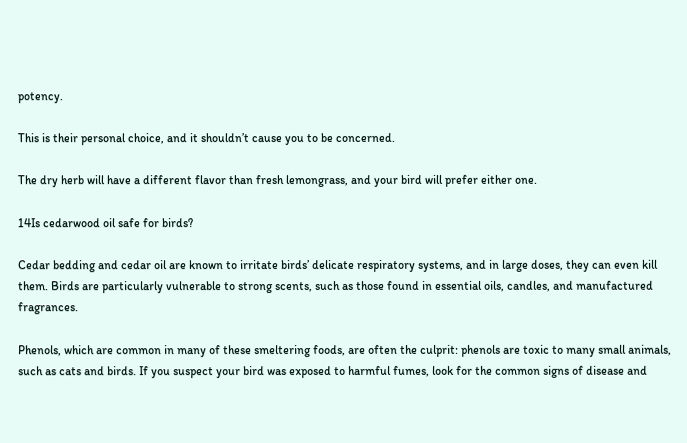potency.

This is their personal choice, and it shouldn’t cause you to be concerned.

The dry herb will have a different flavor than fresh lemongrass, and your bird will prefer either one.

14Is cedarwood oil safe for birds?

Cedar bedding and cedar oil are known to irritate birds’ delicate respiratory systems, and in large doses, they can even kill them. Birds are particularly vulnerable to strong scents, such as those found in essential oils, candles, and manufactured fragrances.

Phenols, which are common in many of these smeltering foods, are often the culprit: phenols are toxic to many small animals, such as cats and birds. If you suspect your bird was exposed to harmful fumes, look for the common signs of disease and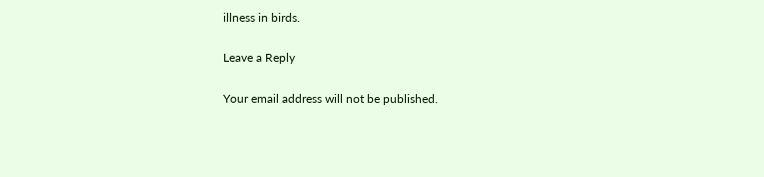illness in birds.

Leave a Reply

Your email address will not be published.